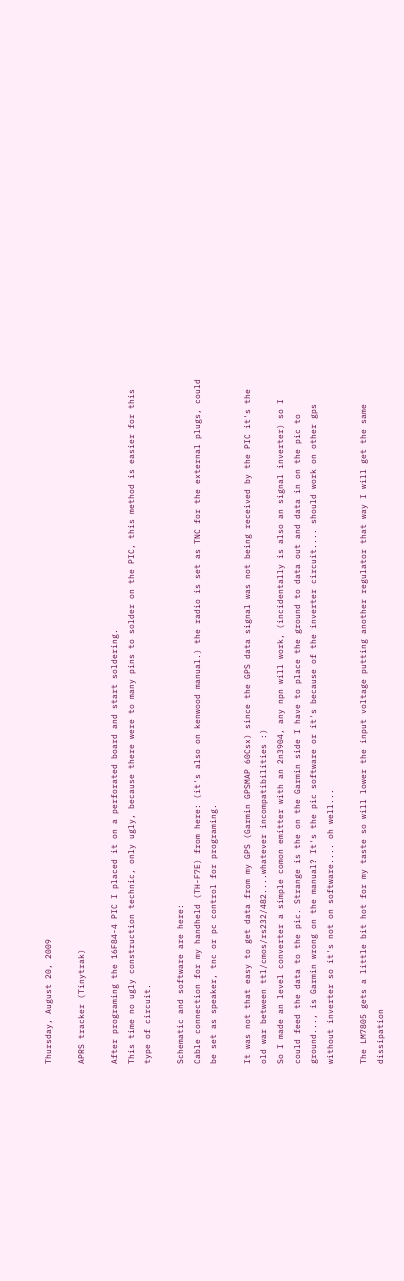Thursday, August 20, 2009

APRS tracker (Tinytrak)

After programing the 16F84-4 PIC I placed it on a perforated board and start soldering.
This time no ugly construction technic, only ugly, because there were to many pins to solder on the PIC, this method is easier for this type of circuit.

Schematic and software are here:
Cable connection for my handheld (TH-F7E) from here: (it's also on kenwood manual.) the radio is set as TNC for the external plugs, could be set as speaker, tnc or pc control for programing.

It was not that easy to get data from my GPS (Garmin GPSMAP 60Csx) since the GPS data signal was not being received by the PIC it's the old war between ttl/cmos/rs232/482....whatever incompatibilities :)
So I made an level converter a simple comon emitter with an 2n3904, any npn will work, (incidentally is also an signal inverter) so I could feed the data to the pic. Strange is the on the Garmin side I have to place the ground to data out and data in on the pic to ground..., is Garmin wrong on the manual? It's the pic software or it's because of the inverter circuit.... should work on other gps without inverter so it's not on software.... oh well...

The LM7805 gets a little bit hot for my taste so will lower the input voltage putting another regulator that way I will get the same dissipation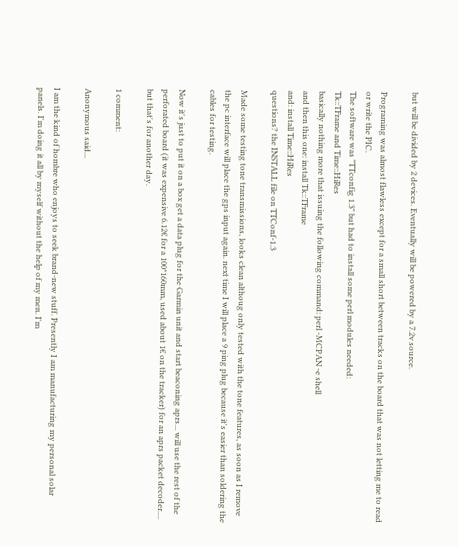but will be divided by 2 devices. Eventually will be powered by a 7.2v source.

Programing was almost flawless except for a small short between tracks on the board that was not letting me to read or write the PIC.
The software was "TTconfig 1.3" but had to install some perl modules needed:
Tk::TFrame and Time::HiRes
basically nothing more that issuing the following command: perl -MCPAN -e shell
and then this one: install Tk::TFrame
and: install Time::HiRes
questions? the INSTALL file on TTConf-1.3

Made some testing tone transmissions, looks clean althoug only tested with the tone features, as soon as I remove the pc interface will place the gps input again. next time I will place a 9 ping plug because it's easier than soldering the cables for testing.

Now it's just to put it on a box get a data plug for the Garmin unit and start beaconing aprs... will use the rest of the perforated board (it was expensive 6.12€ for a 100*160mm, used about 1€ on the tracker) for an aprs packet decoder.... but that's for another day.

1 comment:

Anonymous said...

I am the kind of hombre who enjoys to seek brand-new stuff. Presently I am manufacturing my personal solar panels. I'm doing it all by myself without the help of my men. I'm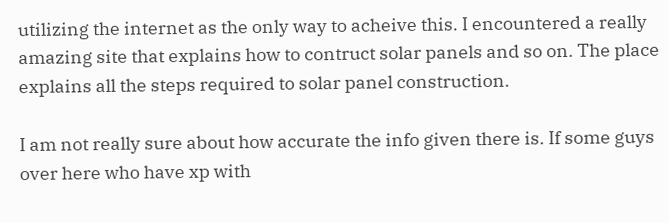utilizing the internet as the only way to acheive this. I encountered a really amazing site that explains how to contruct solar panels and so on. The place explains all the steps required to solar panel construction.

I am not really sure about how accurate the info given there is. If some guys over here who have xp with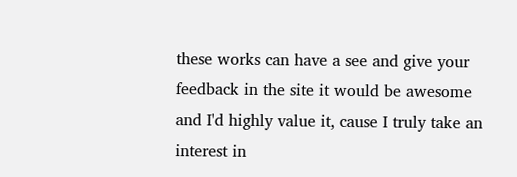these works can have a see and give your feedback in the site it would be awesome and I'd highly value it, cause I truly take an interest in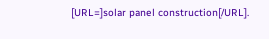[URL=]solar panel construction[/URL].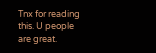Tnx for reading this. U people are great.